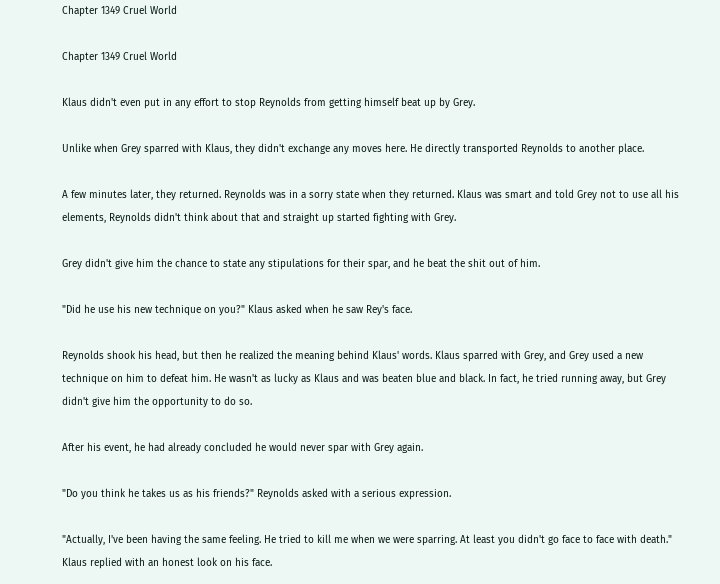Chapter 1349 Cruel World

Chapter 1349 Cruel World

Klaus didn't even put in any effort to stop Reynolds from getting himself beat up by Grey.

Unlike when Grey sparred with Klaus, they didn't exchange any moves here. He directly transported Reynolds to another place.

A few minutes later, they returned. Reynolds was in a sorry state when they returned. Klaus was smart and told Grey not to use all his elements, Reynolds didn't think about that and straight up started fighting with Grey.

Grey didn't give him the chance to state any stipulations for their spar, and he beat the shit out of him.

"Did he use his new technique on you?" Klaus asked when he saw Rey's face.

Reynolds shook his head, but then he realized the meaning behind Klaus' words. Klaus sparred with Grey, and Grey used a new technique on him to defeat him. He wasn't as lucky as Klaus and was beaten blue and black. In fact, he tried running away, but Grey didn't give him the opportunity to do so.

After his event, he had already concluded he would never spar with Grey again.

"Do you think he takes us as his friends?" Reynolds asked with a serious expression.

"Actually, I've been having the same feeling. He tried to kill me when we were sparring. At least you didn't go face to face with death." Klaus replied with an honest look on his face.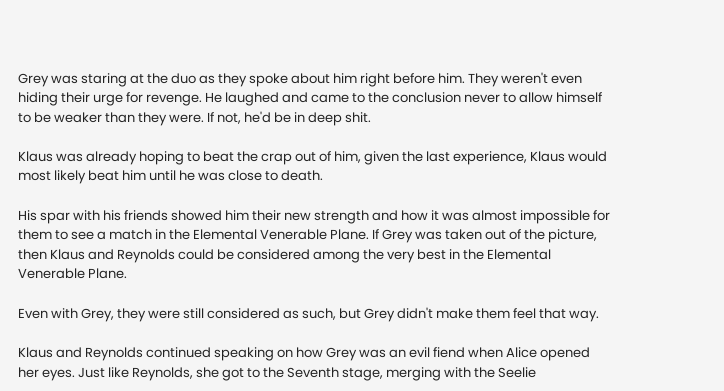Grey was staring at the duo as they spoke about him right before him. They weren't even hiding their urge for revenge. He laughed and came to the conclusion never to allow himself to be weaker than they were. If not, he'd be in deep shit.

Klaus was already hoping to beat the crap out of him, given the last experience, Klaus would most likely beat him until he was close to death.

His spar with his friends showed him their new strength and how it was almost impossible for them to see a match in the Elemental Venerable Plane. If Grey was taken out of the picture, then Klaus and Reynolds could be considered among the very best in the Elemental Venerable Plane.

Even with Grey, they were still considered as such, but Grey didn't make them feel that way.

Klaus and Reynolds continued speaking on how Grey was an evil fiend when Alice opened her eyes. Just like Reynolds, she got to the Seventh stage, merging with the Seelie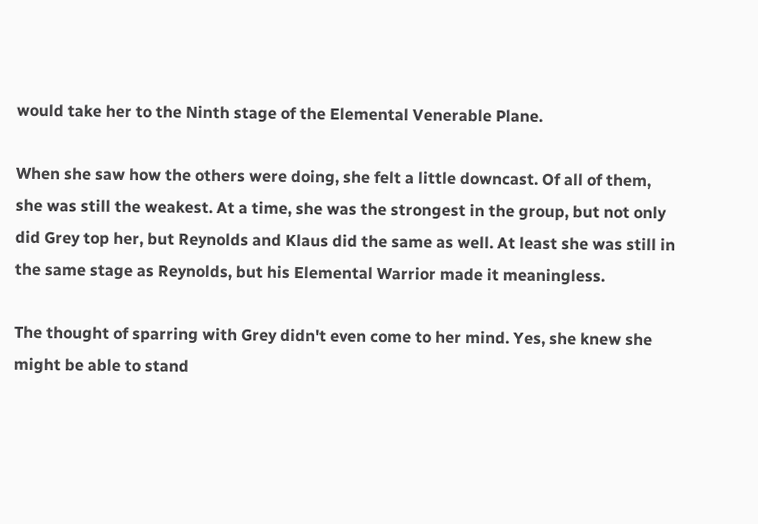would take her to the Ninth stage of the Elemental Venerable Plane.

When she saw how the others were doing, she felt a little downcast. Of all of them, she was still the weakest. At a time, she was the strongest in the group, but not only did Grey top her, but Reynolds and Klaus did the same as well. At least she was still in the same stage as Reynolds, but his Elemental Warrior made it meaningless.

The thought of sparring with Grey didn't even come to her mind. Yes, she knew she might be able to stand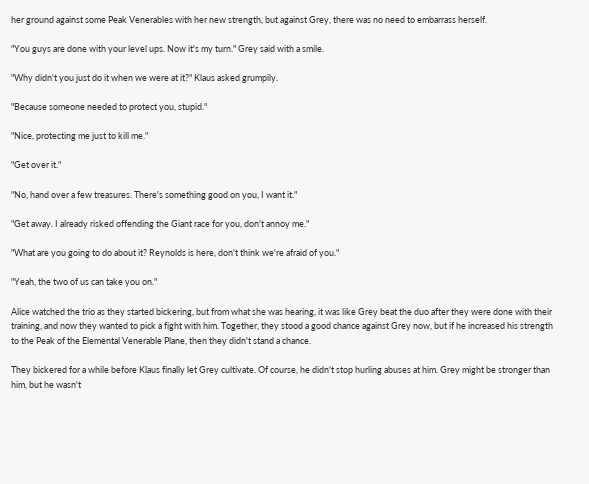her ground against some Peak Venerables with her new strength, but against Grey, there was no need to embarrass herself.

"You guys are done with your level ups. Now it's my turn." Grey said with a smile.

"Why didn't you just do it when we were at it?" Klaus asked grumpily.

"Because someone needed to protect you, stupid."

"Nice, protecting me just to kill me."

"Get over it."

"No, hand over a few treasures. There's something good on you, I want it."

"Get away. I already risked offending the Giant race for you, don't annoy me."

"What are you going to do about it? Reynolds is here, don't think we're afraid of you."

"Yeah, the two of us can take you on."

Alice watched the trio as they started bickering, but from what she was hearing, it was like Grey beat the duo after they were done with their training, and now they wanted to pick a fight with him. Together, they stood a good chance against Grey now, but if he increased his strength to the Peak of the Elemental Venerable Plane, then they didn't stand a chance.

They bickered for a while before Klaus finally let Grey cultivate. Of course, he didn't stop hurling abuses at him. Grey might be stronger than him, but he wasn't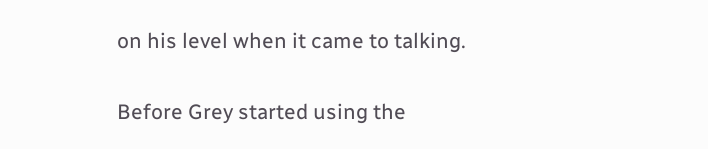on his level when it came to talking.

Before Grey started using the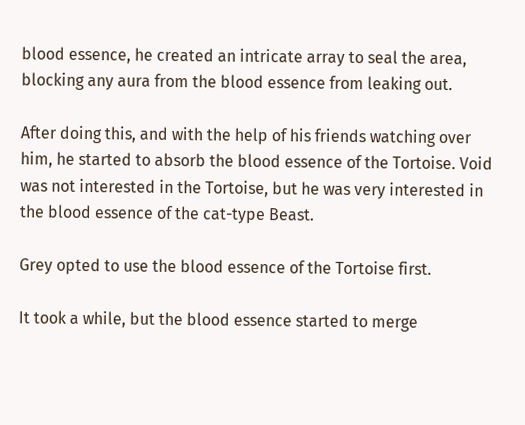blood essence, he created an intricate array to seal the area, blocking any aura from the blood essence from leaking out.

After doing this, and with the help of his friends watching over him, he started to absorb the blood essence of the Tortoise. Void was not interested in the Tortoise, but he was very interested in the blood essence of the cat-type Beast.

Grey opted to use the blood essence of the Tortoise first.

It took a while, but the blood essence started to merge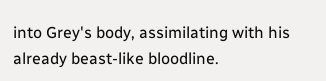into Grey's body, assimilating with his already beast-like bloodline.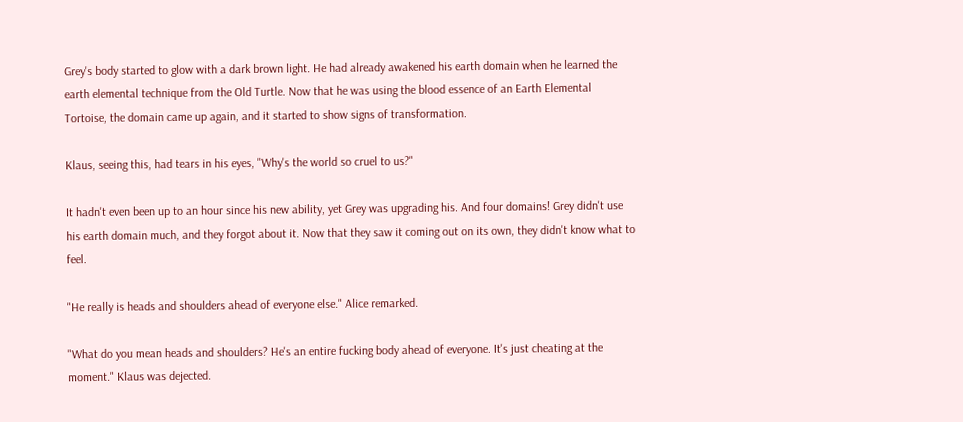Grey's body started to glow with a dark brown light. He had already awakened his earth domain when he learned the earth elemental technique from the Old Turtle. Now that he was using the blood essence of an Earth Elemental Tortoise, the domain came up again, and it started to show signs of transformation.

Klaus, seeing this, had tears in his eyes, "Why's the world so cruel to us?"

It hadn't even been up to an hour since his new ability, yet Grey was upgrading his. And four domains! Grey didn't use his earth domain much, and they forgot about it. Now that they saw it coming out on its own, they didn't know what to feel.

"He really is heads and shoulders ahead of everyone else." Alice remarked.

"What do you mean heads and shoulders? He's an entire fucking body ahead of everyone. It's just cheating at the moment." Klaus was dejected.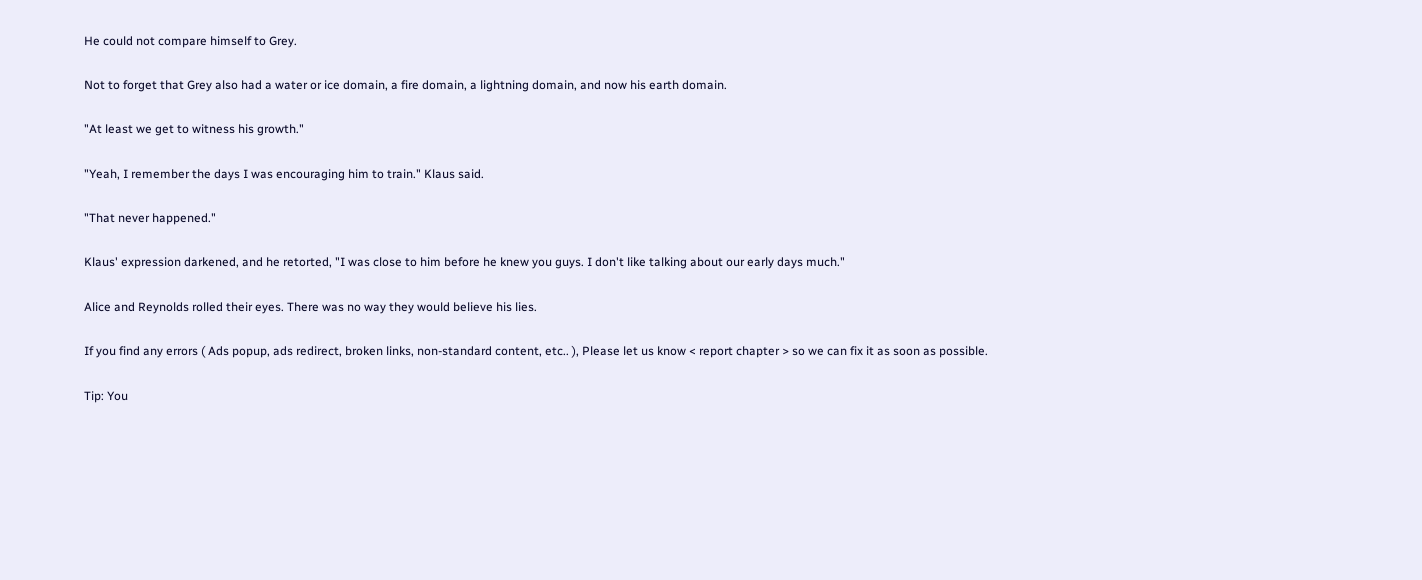He could not compare himself to Grey.

Not to forget that Grey also had a water or ice domain, a fire domain, a lightning domain, and now his earth domain.

"At least we get to witness his growth."

"Yeah, I remember the days I was encouraging him to train." Klaus said.

"That never happened."

Klaus' expression darkened, and he retorted, "I was close to him before he knew you guys. I don't like talking about our early days much."

Alice and Reynolds rolled their eyes. There was no way they would believe his lies.

If you find any errors ( Ads popup, ads redirect, broken links, non-standard content, etc.. ), Please let us know < report chapter > so we can fix it as soon as possible.

Tip: You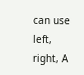can use left, right, A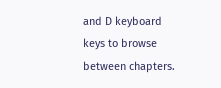and D keyboard keys to browse between chapters.